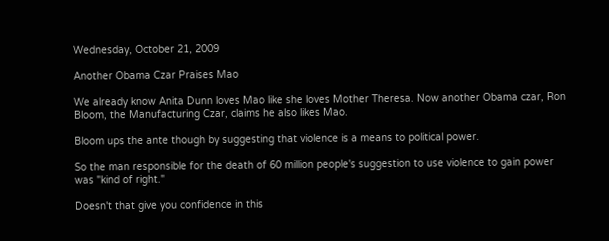Wednesday, October 21, 2009

Another Obama Czar Praises Mao

We already know Anita Dunn loves Mao like she loves Mother Theresa. Now another Obama czar, Ron Bloom, the Manufacturing Czar, claims he also likes Mao.

Bloom ups the ante though by suggesting that violence is a means to political power.

So the man responsible for the death of 60 million people's suggestion to use violence to gain power was "kind of right."

Doesn't that give you confidence in this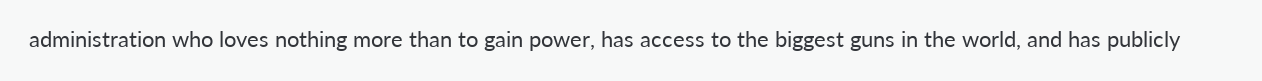administration who loves nothing more than to gain power, has access to the biggest guns in the world, and has publicly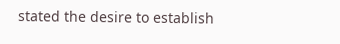stated the desire to establish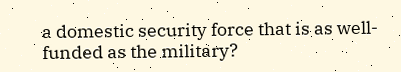a domestic security force that is as well-funded as the military?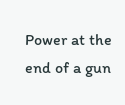Power at the end of a gun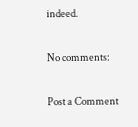indeed.

No comments:

Post a Comment